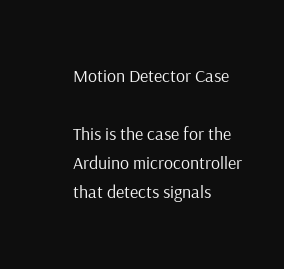Motion Detector Case

This is the case for the Arduino microcontroller that detects signals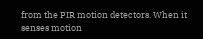from the PIR motion detectors. When it senses motion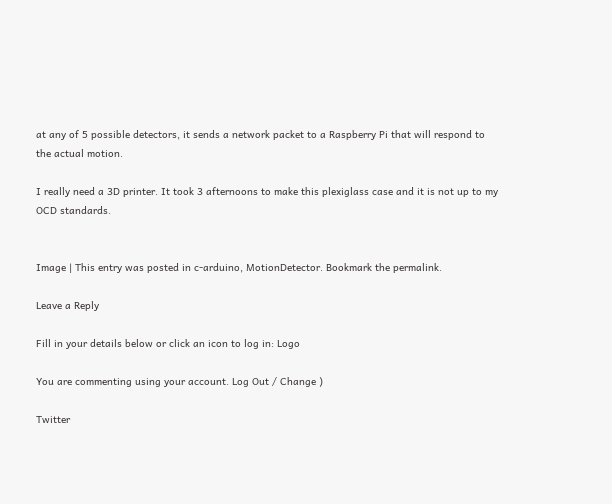at any of 5 possible detectors, it sends a network packet to a Raspberry Pi that will respond to the actual motion.

I really need a 3D printer. It took 3 afternoons to make this plexiglass case and it is not up to my OCD standards.


Image | This entry was posted in c-arduino, MotionDetector. Bookmark the permalink.

Leave a Reply

Fill in your details below or click an icon to log in: Logo

You are commenting using your account. Log Out / Change )

Twitter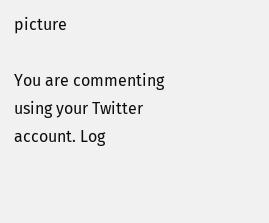picture

You are commenting using your Twitter account. Log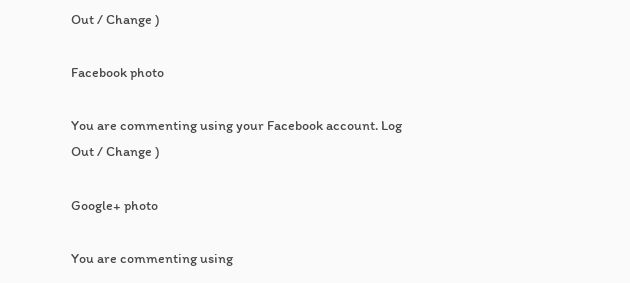Out / Change )

Facebook photo

You are commenting using your Facebook account. Log Out / Change )

Google+ photo

You are commenting using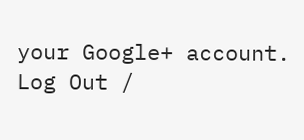your Google+ account. Log Out /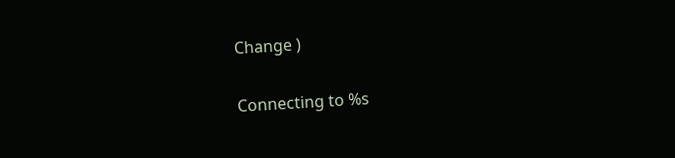Change )

Connecting to %s